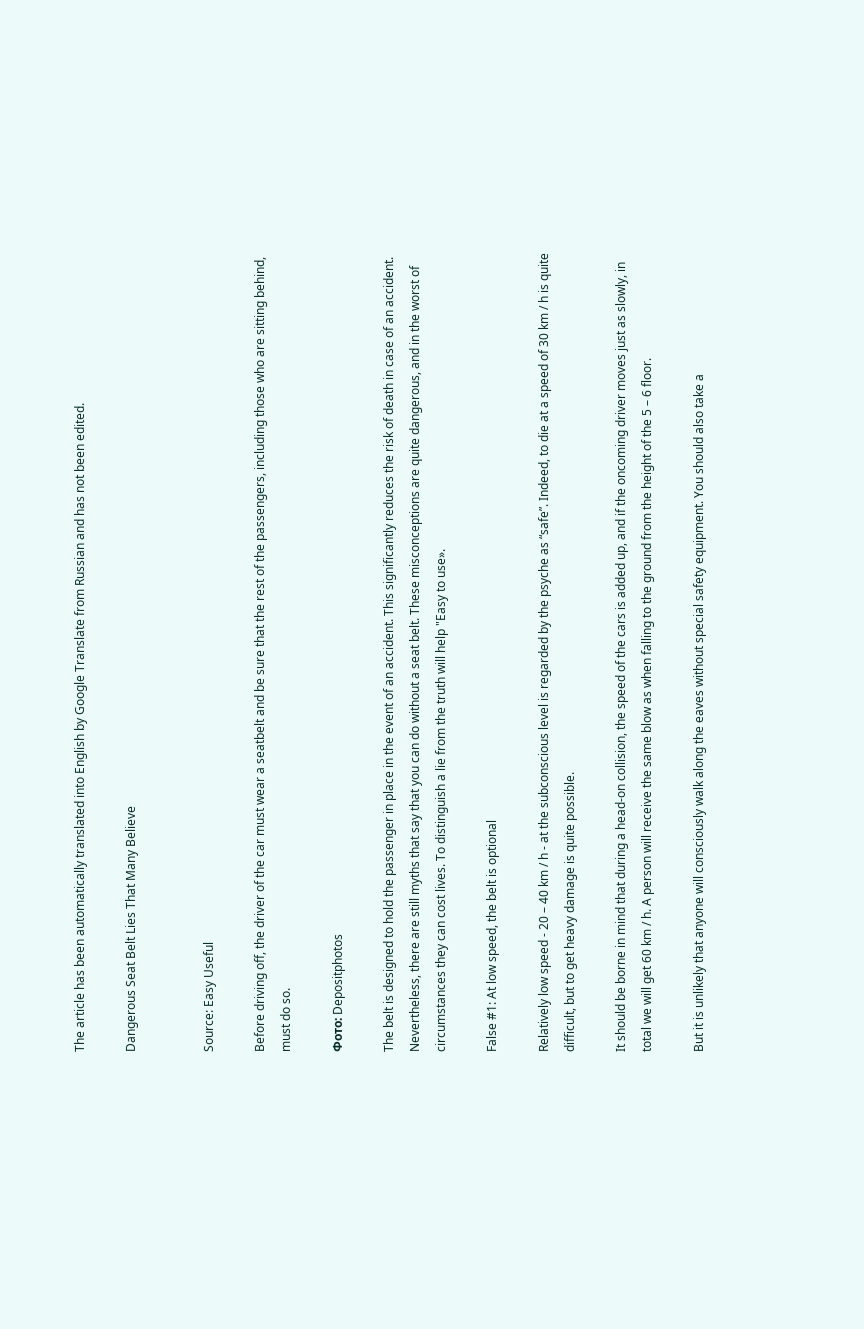The article has been automatically translated into English by Google Translate from Russian and has not been edited.

Dangerous Seat Belt Lies That Many Believe


Source: Easy Useful

Before driving off, the driver of the car must wear a seatbelt and be sure that the rest of the passengers, including those who are sitting behind, must do so.

Фото: Depositphotos

The belt is designed to hold the passenger in place in the event of an accident. This significantly reduces the risk of death in case of an accident. Nevertheless, there are still myths that say that you can do without a seat belt. These misconceptions are quite dangerous, and in the worst of circumstances they can cost lives. To distinguish a lie from the truth will help "Easy to use».

False #1: At low speed, the belt is optional

Relatively low speed - 20 – 40 km / h - at the subconscious level is regarded by the psyche as “safe”. Indeed, to die at a speed of 30 km / h is quite difficult, but to get heavy damage is quite possible.

It should be borne in mind that during a head-on collision, the speed of the cars is added up, and if the oncoming driver moves just as slowly, in total we will get 60 km / h. A person will receive the same blow as when falling to the ground from the height of the 5 – 6 floor.

But it is unlikely that anyone will consciously walk along the eaves without special safety equipment. You should also take a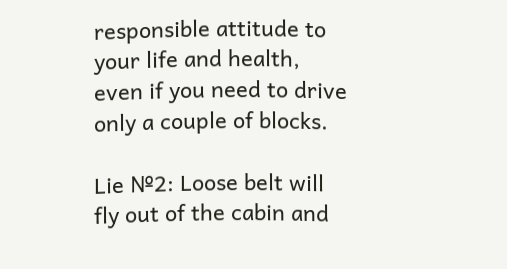responsible attitude to your life and health, even if you need to drive only a couple of blocks.

Lie №2: Loose belt will fly out of the cabin and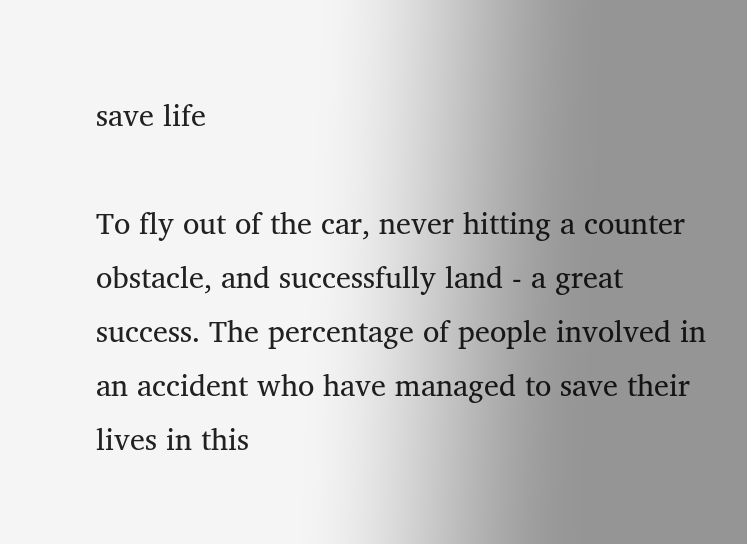save life

To fly out of the car, never hitting a counter obstacle, and successfully land - a great success. The percentage of people involved in an accident who have managed to save their lives in this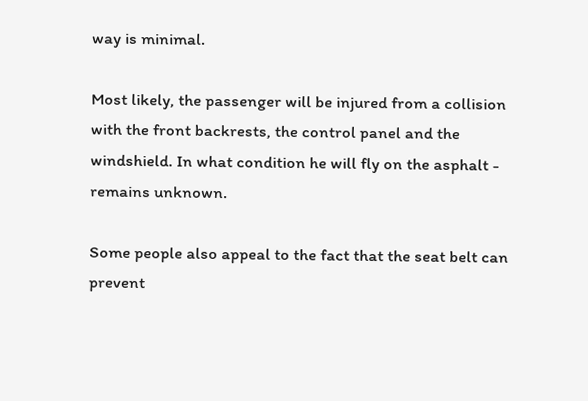way is minimal.

Most likely, the passenger will be injured from a collision with the front backrests, the control panel and the windshield. In what condition he will fly on the asphalt - remains unknown.

Some people also appeal to the fact that the seat belt can prevent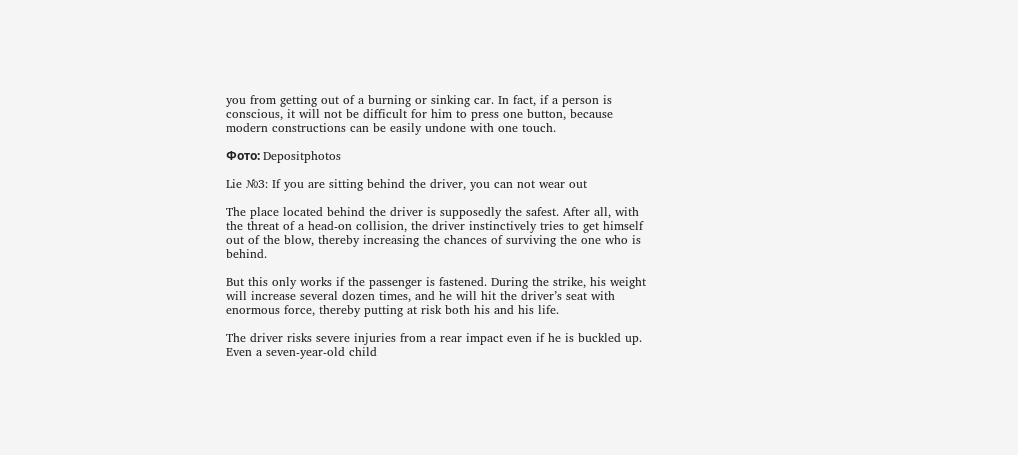you from getting out of a burning or sinking car. In fact, if a person is conscious, it will not be difficult for him to press one button, because modern constructions can be easily undone with one touch.

Фото: Depositphotos

Lie №3: If you are sitting behind the driver, you can not wear out

The place located behind the driver is supposedly the safest. After all, with the threat of a head-on collision, the driver instinctively tries to get himself out of the blow, thereby increasing the chances of surviving the one who is behind.

But this only works if the passenger is fastened. During the strike, his weight will increase several dozen times, and he will hit the driver’s seat with enormous force, thereby putting at risk both his and his life.

The driver risks severe injuries from a rear impact even if he is buckled up. Even a seven-year-old child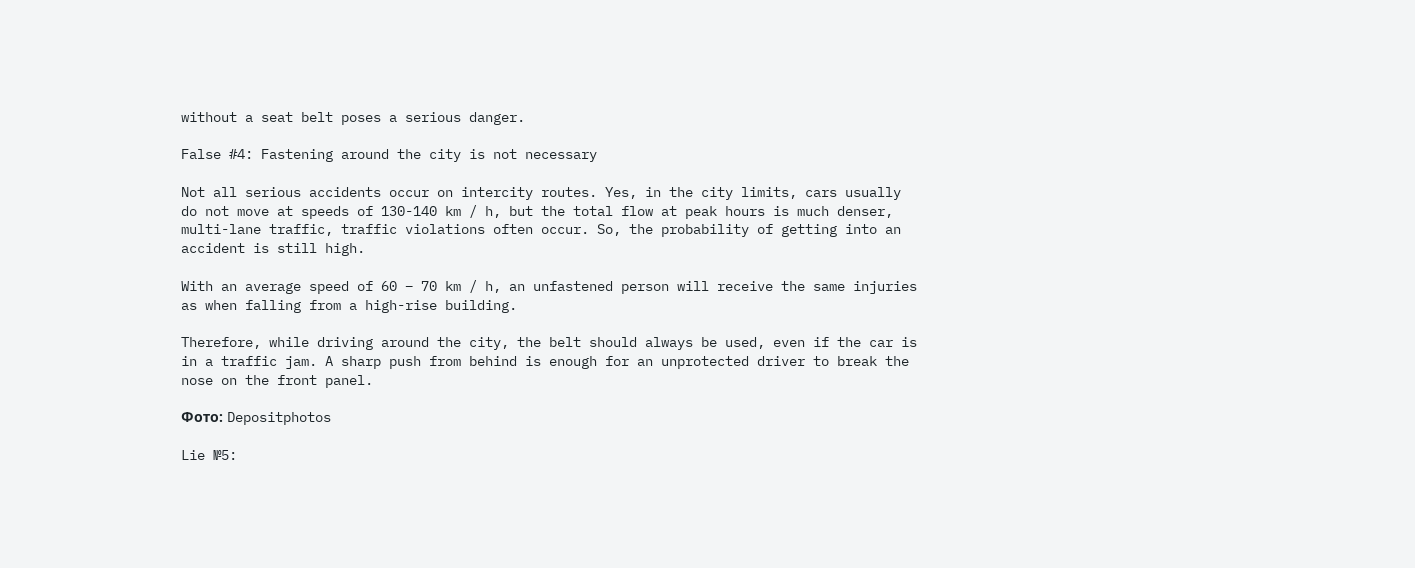without a seat belt poses a serious danger.

False #4: Fastening around the city is not necessary

Not all serious accidents occur on intercity routes. Yes, in the city limits, cars usually do not move at speeds of 130-140 km / h, but the total flow at peak hours is much denser, multi-lane traffic, traffic violations often occur. So, the probability of getting into an accident is still high.

With an average speed of 60 – 70 km / h, an unfastened person will receive the same injuries as when falling from a high-rise building.

Therefore, while driving around the city, the belt should always be used, even if the car is in a traffic jam. A sharp push from behind is enough for an unprotected driver to break the nose on the front panel.

Фото: Depositphotos

Lie №5: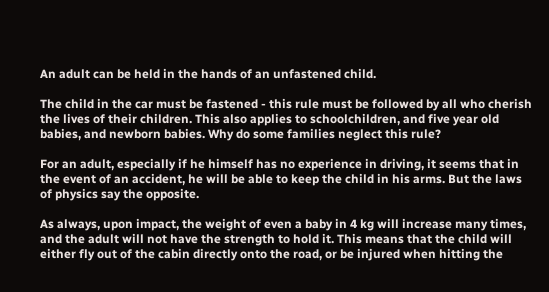An adult can be held in the hands of an unfastened child.

The child in the car must be fastened - this rule must be followed by all who cherish the lives of their children. This also applies to schoolchildren, and five year old babies, and newborn babies. Why do some families neglect this rule?

For an adult, especially if he himself has no experience in driving, it seems that in the event of an accident, he will be able to keep the child in his arms. But the laws of physics say the opposite.

As always, upon impact, the weight of even a baby in 4 kg will increase many times, and the adult will not have the strength to hold it. This means that the child will either fly out of the cabin directly onto the road, or be injured when hitting the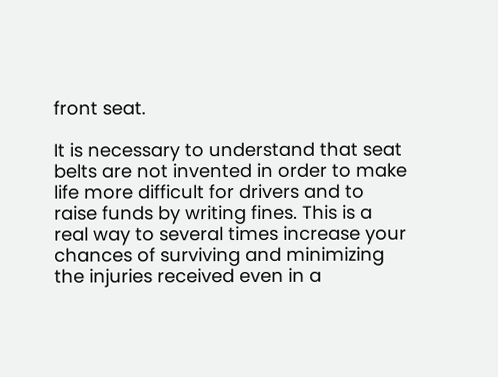front seat.

It is necessary to understand that seat belts are not invented in order to make life more difficult for drivers and to raise funds by writing fines. This is a real way to several times increase your chances of surviving and minimizing the injuries received even in a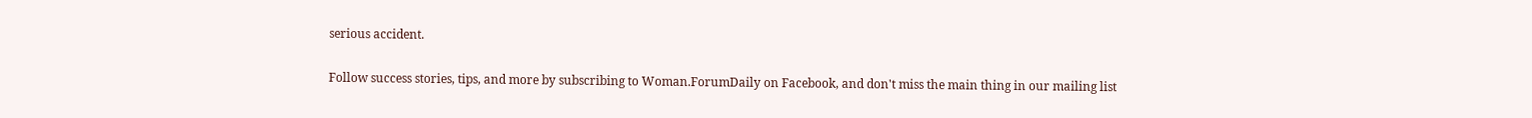serious accident.

Follow success stories, tips, and more by subscribing to Woman.ForumDaily on Facebook, and don't miss the main thing in our mailing list